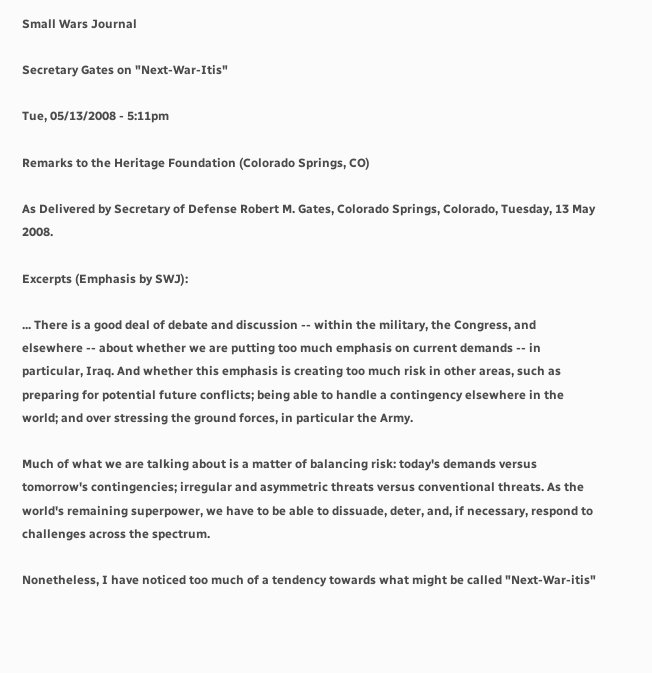Small Wars Journal

Secretary Gates on "Next-War-Itis"

Tue, 05/13/2008 - 5:11pm

Remarks to the Heritage Foundation (Colorado Springs, CO)

As Delivered by Secretary of Defense Robert M. Gates, Colorado Springs, Colorado, Tuesday, 13 May 2008.

Excerpts (Emphasis by SWJ):

... There is a good deal of debate and discussion -- within the military, the Congress, and elsewhere -- about whether we are putting too much emphasis on current demands -- in particular, Iraq. And whether this emphasis is creating too much risk in other areas, such as preparing for potential future conflicts; being able to handle a contingency elsewhere in the world; and over stressing the ground forces, in particular the Army.

Much of what we are talking about is a matter of balancing risk: today's demands versus tomorrow's contingencies; irregular and asymmetric threats versus conventional threats. As the world's remaining superpower, we have to be able to dissuade, deter, and, if necessary, respond to challenges across the spectrum.

Nonetheless, I have noticed too much of a tendency towards what might be called "Next-War-itis"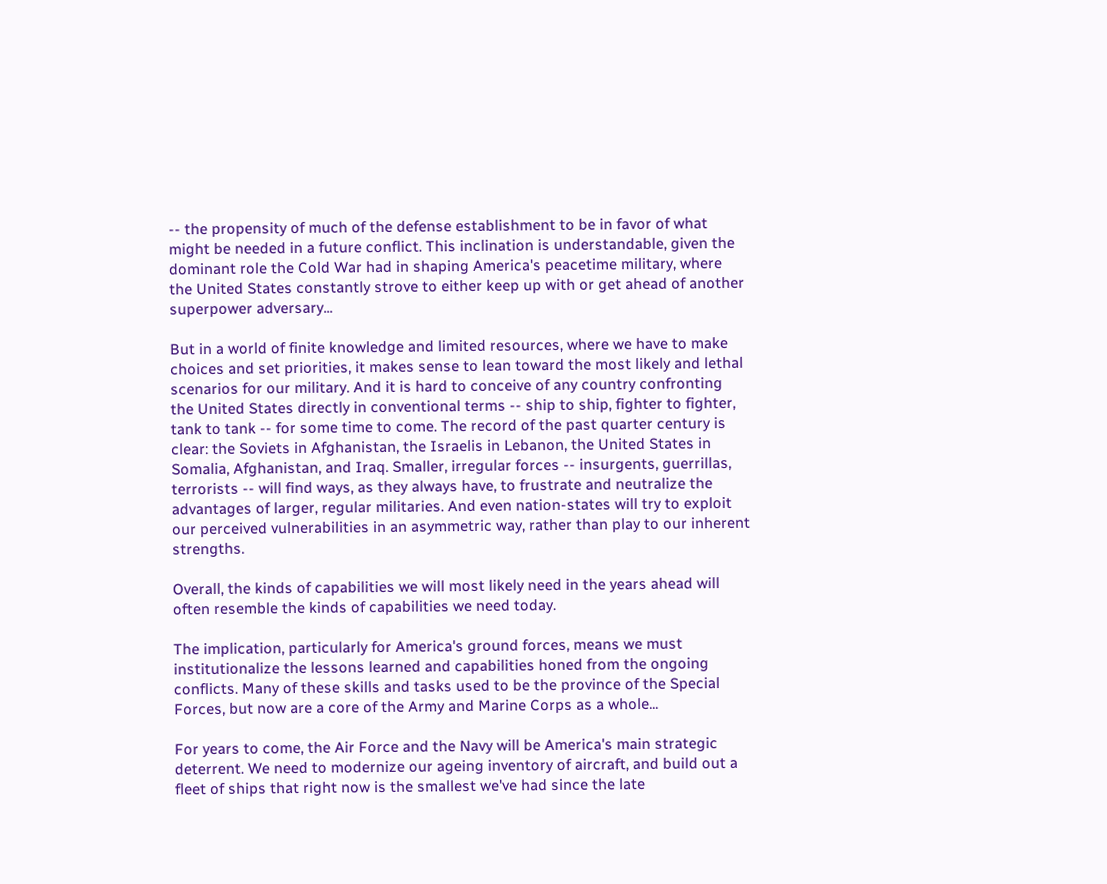-- the propensity of much of the defense establishment to be in favor of what might be needed in a future conflict. This inclination is understandable, given the dominant role the Cold War had in shaping America's peacetime military, where the United States constantly strove to either keep up with or get ahead of another superpower adversary...

But in a world of finite knowledge and limited resources, where we have to make choices and set priorities, it makes sense to lean toward the most likely and lethal scenarios for our military. And it is hard to conceive of any country confronting the United States directly in conventional terms -- ship to ship, fighter to fighter, tank to tank -- for some time to come. The record of the past quarter century is clear: the Soviets in Afghanistan, the Israelis in Lebanon, the United States in Somalia, Afghanistan, and Iraq. Smaller, irregular forces -- insurgents, guerrillas, terrorists -- will find ways, as they always have, to frustrate and neutralize the advantages of larger, regular militaries. And even nation-states will try to exploit our perceived vulnerabilities in an asymmetric way, rather than play to our inherent strengths.

Overall, the kinds of capabilities we will most likely need in the years ahead will often resemble the kinds of capabilities we need today.

The implication, particularly for America's ground forces, means we must institutionalize the lessons learned and capabilities honed from the ongoing conflicts. Many of these skills and tasks used to be the province of the Special Forces, but now are a core of the Army and Marine Corps as a whole...

For years to come, the Air Force and the Navy will be America's main strategic deterrent. We need to modernize our ageing inventory of aircraft, and build out a fleet of ships that right now is the smallest we've had since the late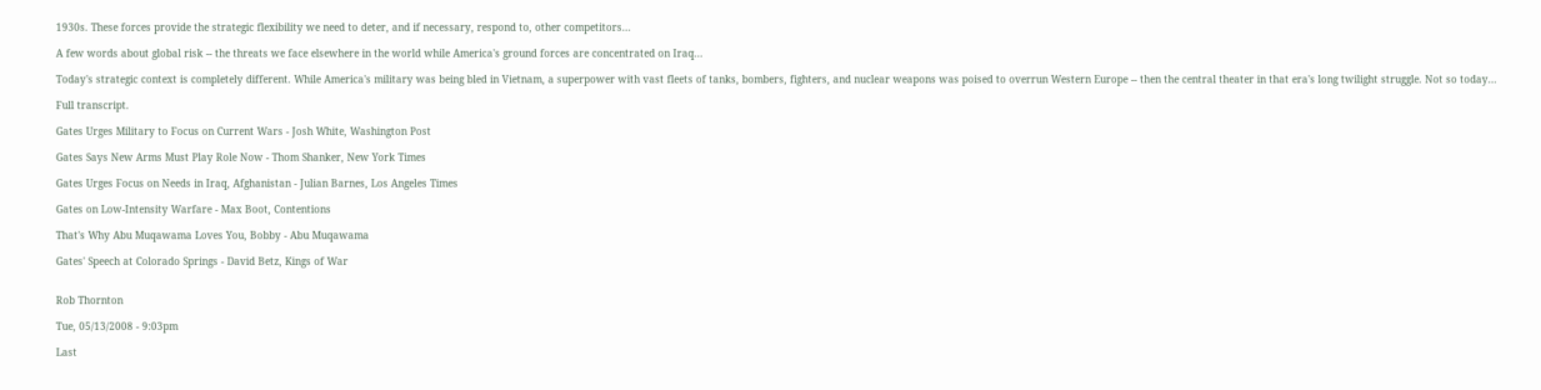1930s. These forces provide the strategic flexibility we need to deter, and if necessary, respond to, other competitors...

A few words about global risk -- the threats we face elsewhere in the world while America's ground forces are concentrated on Iraq...

Today's strategic context is completely different. While America's military was being bled in Vietnam, a superpower with vast fleets of tanks, bombers, fighters, and nuclear weapons was poised to overrun Western Europe -- then the central theater in that era's long twilight struggle. Not so today...

Full transcript.

Gates Urges Military to Focus on Current Wars - Josh White, Washington Post

Gates Says New Arms Must Play Role Now - Thom Shanker, New York Times

Gates Urges Focus on Needs in Iraq, Afghanistan - Julian Barnes, Los Angeles Times

Gates on Low-Intensity Warfare - Max Boot, Contentions

That's Why Abu Muqawama Loves You, Bobby - Abu Muqawama

Gates' Speech at Colorado Springs - David Betz, Kings of War


Rob Thornton

Tue, 05/13/2008 - 9:03pm

Last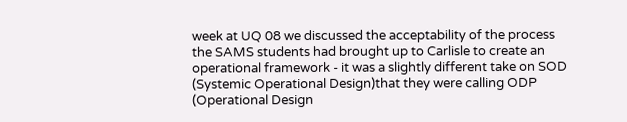week at UQ 08 we discussed the acceptability of the process the SAMS students had brought up to Carlisle to create an operational framework - it was a slightly different take on SOD (Systemic Operational Design)that they were calling ODP (Operational Design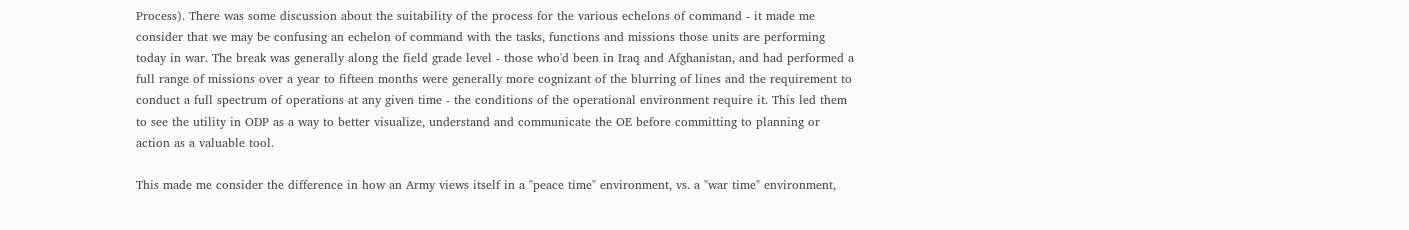Process). There was some discussion about the suitability of the process for the various echelons of command - it made me consider that we may be confusing an echelon of command with the tasks, functions and missions those units are performing today in war. The break was generally along the field grade level - those who'd been in Iraq and Afghanistan, and had performed a full range of missions over a year to fifteen months were generally more cognizant of the blurring of lines and the requirement to conduct a full spectrum of operations at any given time - the conditions of the operational environment require it. This led them to see the utility in ODP as a way to better visualize, understand and communicate the OE before committing to planning or action as a valuable tool.

This made me consider the difference in how an Army views itself in a "peace time" environment, vs. a "war time" environment,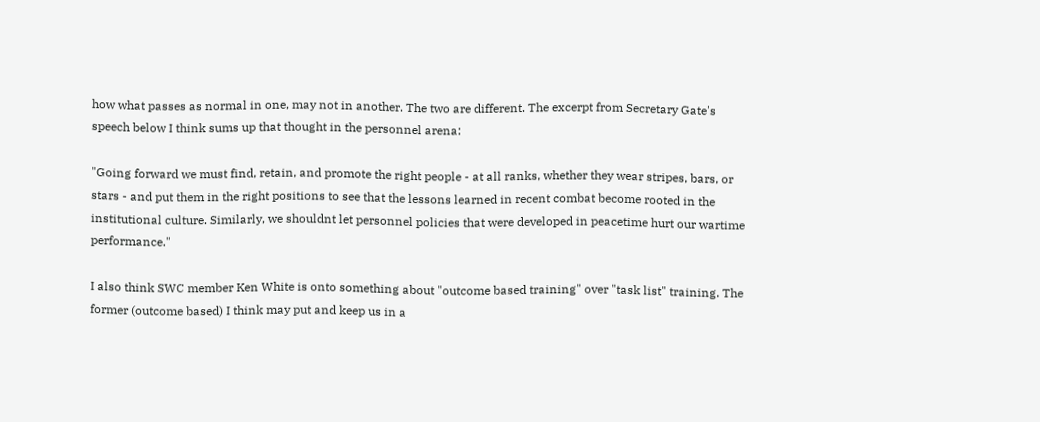how what passes as normal in one, may not in another. The two are different. The excerpt from Secretary Gate's speech below I think sums up that thought in the personnel arena:

"Going forward we must find, retain, and promote the right people - at all ranks, whether they wear stripes, bars, or stars - and put them in the right positions to see that the lessons learned in recent combat become rooted in the institutional culture. Similarly, we shouldnt let personnel policies that were developed in peacetime hurt our wartime performance."

I also think SWC member Ken White is onto something about "outcome based training" over "task list" training. The former (outcome based) I think may put and keep us in a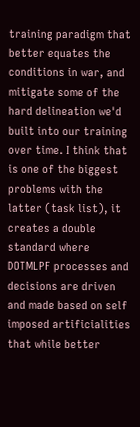training paradigm that better equates the conditions in war, and mitigate some of the hard delineation we'd built into our training over time. I think that is one of the biggest problems with the latter (task list), it creates a double standard where DOTMLPF processes and decisions are driven and made based on self imposed artificialities that while better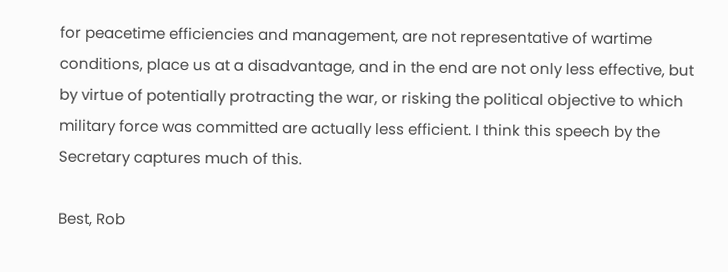for peacetime efficiencies and management, are not representative of wartime conditions, place us at a disadvantage, and in the end are not only less effective, but by virtue of potentially protracting the war, or risking the political objective to which military force was committed are actually less efficient. I think this speech by the Secretary captures much of this.

Best, Rob